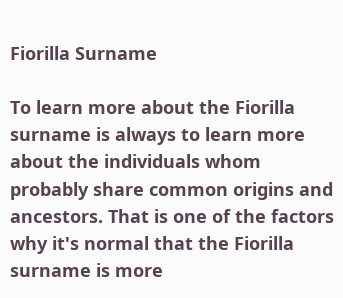Fiorilla Surname

To learn more about the Fiorilla surname is always to learn more about the individuals whom probably share common origins and ancestors. That is one of the factors why it's normal that the Fiorilla surname is more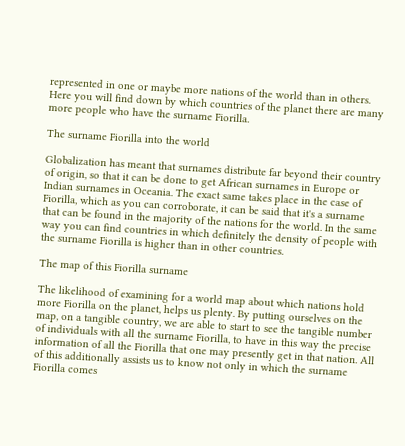represented in one or maybe more nations of the world than in others. Here you will find down by which countries of the planet there are many more people who have the surname Fiorilla.

The surname Fiorilla into the world

Globalization has meant that surnames distribute far beyond their country of origin, so that it can be done to get African surnames in Europe or Indian surnames in Oceania. The exact same takes place in the case of Fiorilla, which as you can corroborate, it can be said that it's a surname that can be found in the majority of the nations for the world. In the same way you can find countries in which definitely the density of people with the surname Fiorilla is higher than in other countries.

The map of this Fiorilla surname

The likelihood of examining for a world map about which nations hold more Fiorilla on the planet, helps us plenty. By putting ourselves on the map, on a tangible country, we are able to start to see the tangible number of individuals with all the surname Fiorilla, to have in this way the precise information of all the Fiorilla that one may presently get in that nation. All of this additionally assists us to know not only in which the surname Fiorilla comes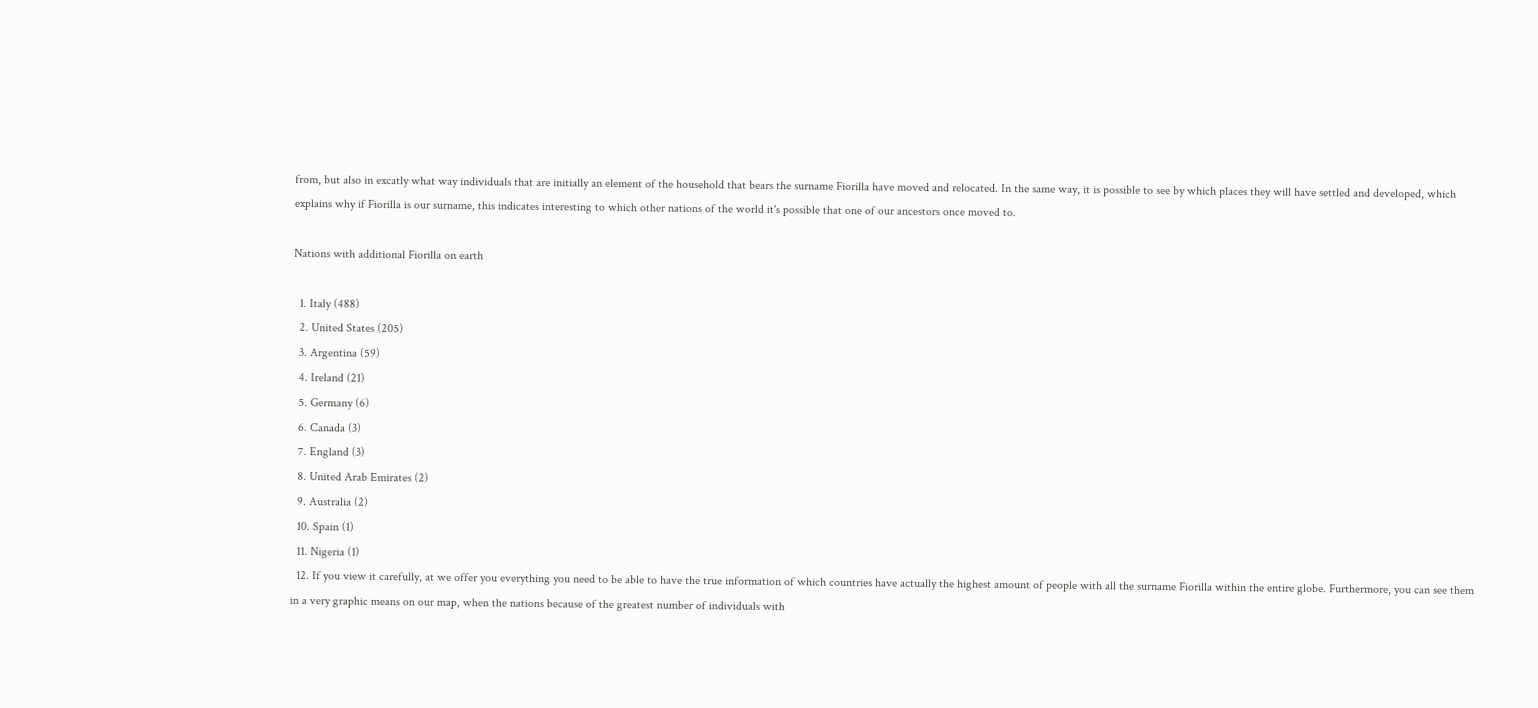from, but also in excatly what way individuals that are initially an element of the household that bears the surname Fiorilla have moved and relocated. In the same way, it is possible to see by which places they will have settled and developed, which explains why if Fiorilla is our surname, this indicates interesting to which other nations of the world it's possible that one of our ancestors once moved to.

Nations with additional Fiorilla on earth

  1. Italy (488)
  2. United States (205)
  3. Argentina (59)
  4. Ireland (21)
  5. Germany (6)
  6. Canada (3)
  7. England (3)
  8. United Arab Emirates (2)
  9. Australia (2)
  10. Spain (1)
  11. Nigeria (1)
  12. If you view it carefully, at we offer you everything you need to be able to have the true information of which countries have actually the highest amount of people with all the surname Fiorilla within the entire globe. Furthermore, you can see them in a very graphic means on our map, when the nations because of the greatest number of individuals with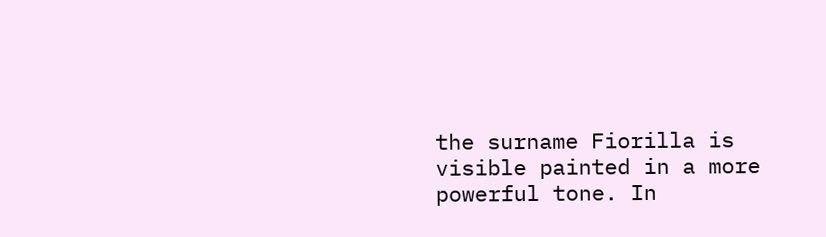the surname Fiorilla is visible painted in a more powerful tone. In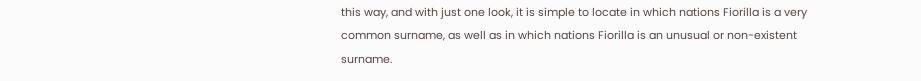this way, and with just one look, it is simple to locate in which nations Fiorilla is a very common surname, as well as in which nations Fiorilla is an unusual or non-existent surname.